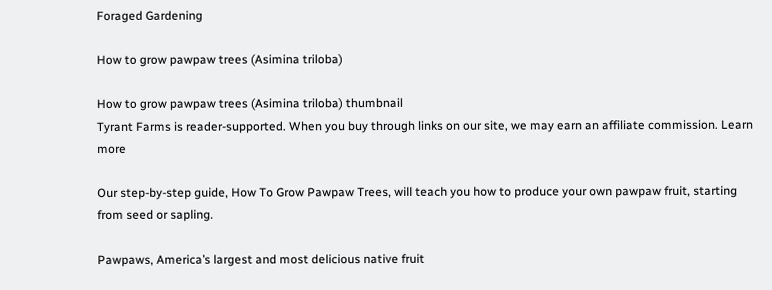Foraged Gardening

How to grow pawpaw trees (Asimina triloba)

How to grow pawpaw trees (Asimina triloba) thumbnail
Tyrant Farms is reader-supported. When you buy through links on our site, we may earn an affiliate commission. Learn more

Our step-by-step guide, How To Grow Pawpaw Trees, will teach you how to produce your own pawpaw fruit, starting from seed or sapling.

Pawpaws, America’s largest and most delicious native fruit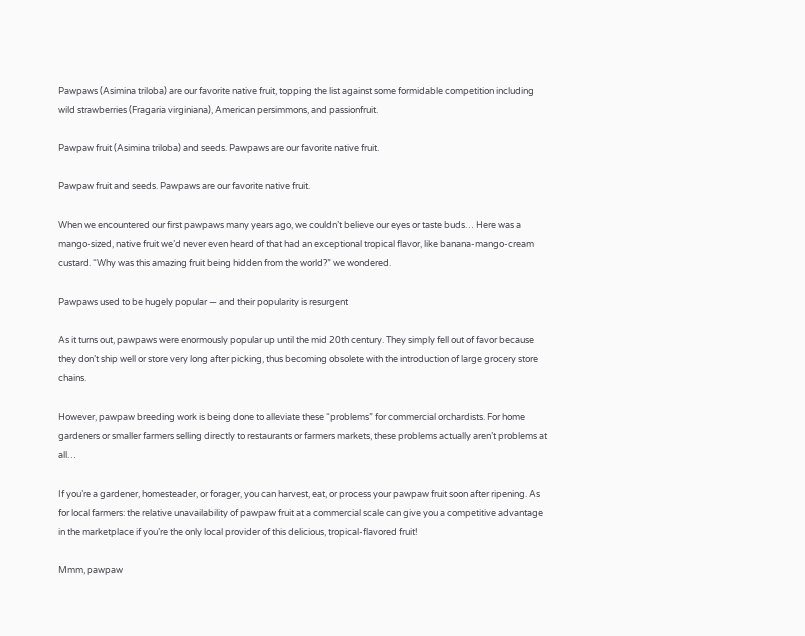Pawpaws (Asimina triloba) are our favorite native fruit, topping the list against some formidable competition including wild strawberries (Fragaria virginiana), American persimmons, and passionfruit.

Pawpaw fruit (Asimina triloba) and seeds. Pawpaws are our favorite native fruit.

Pawpaw fruit and seeds. Pawpaws are our favorite native fruit.

When we encountered our first pawpaws many years ago, we couldn’t believe our eyes or taste buds… Here was a mango-sized, native fruit we’d never even heard of that had an exceptional tropical flavor, like banana-mango-cream custard. “Why was this amazing fruit being hidden from the world?” we wondered.

Pawpaws used to be hugely popular — and their popularity is resurgent

As it turns out, pawpaws were enormously popular up until the mid 20th century. They simply fell out of favor because they don’t ship well or store very long after picking, thus becoming obsolete with the introduction of large grocery store chains.

However, pawpaw breeding work is being done to alleviate these “problems” for commercial orchardists. For home gardeners or smaller farmers selling directly to restaurants or farmers markets, these problems actually aren’t problems at all…

If you’re a gardener, homesteader, or forager, you can harvest, eat, or process your pawpaw fruit soon after ripening. As for local farmers: the relative unavailability of pawpaw fruit at a commercial scale can give you a competitive advantage in the marketplace if you’re the only local provider of this delicious, tropical-flavored fruit!

Mmm, pawpaw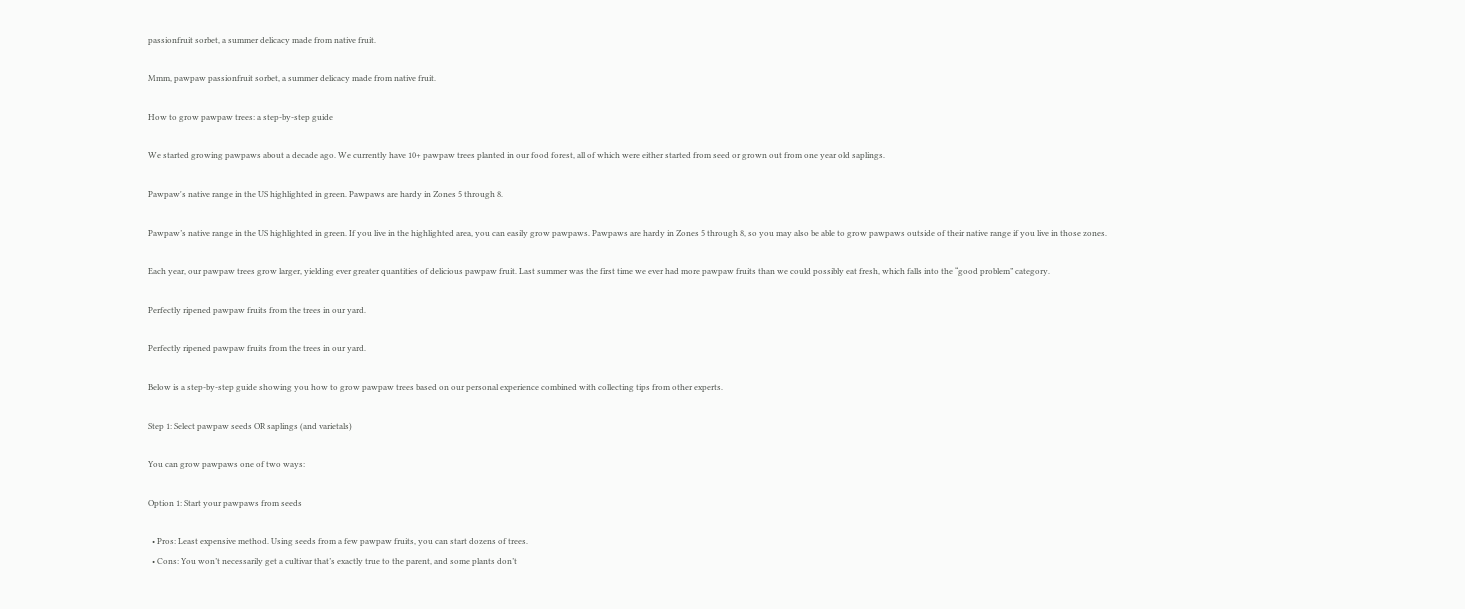passionfruit sorbet, a summer delicacy made from native fruit.

Mmm, pawpaw passionfruit sorbet, a summer delicacy made from native fruit.

How to grow pawpaw trees: a step-by-step guide

We started growing pawpaws about a decade ago. We currently have 10+ pawpaw trees planted in our food forest, all of which were either started from seed or grown out from one year old saplings.

Pawpaw's native range in the US highlighted in green. Pawpaws are hardy in Zones 5 through 8.

Pawpaw’s native range in the US highlighted in green. If you live in the highlighted area, you can easily grow pawpaws. Pawpaws are hardy in Zones 5 through 8, so you may also be able to grow pawpaws outside of their native range if you live in those zones.

Each year, our pawpaw trees grow larger, yielding ever greater quantities of delicious pawpaw fruit. Last summer was the first time we ever had more pawpaw fruits than we could possibly eat fresh, which falls into the “good problem” category.

Perfectly ripened pawpaw fruits from the trees in our yard.

Perfectly ripened pawpaw fruits from the trees in our yard.

Below is a step-by-step guide showing you how to grow pawpaw trees based on our personal experience combined with collecting tips from other experts.

Step 1: Select pawpaw seeds OR saplings (and varietals)

You can grow pawpaws one of two ways:

Option 1: Start your pawpaws from seeds

  • Pros: Least expensive method. Using seeds from a few pawpaw fruits, you can start dozens of trees.
  • Cons: You won’t necessarily get a cultivar that’s exactly true to the parent, and some plants don’t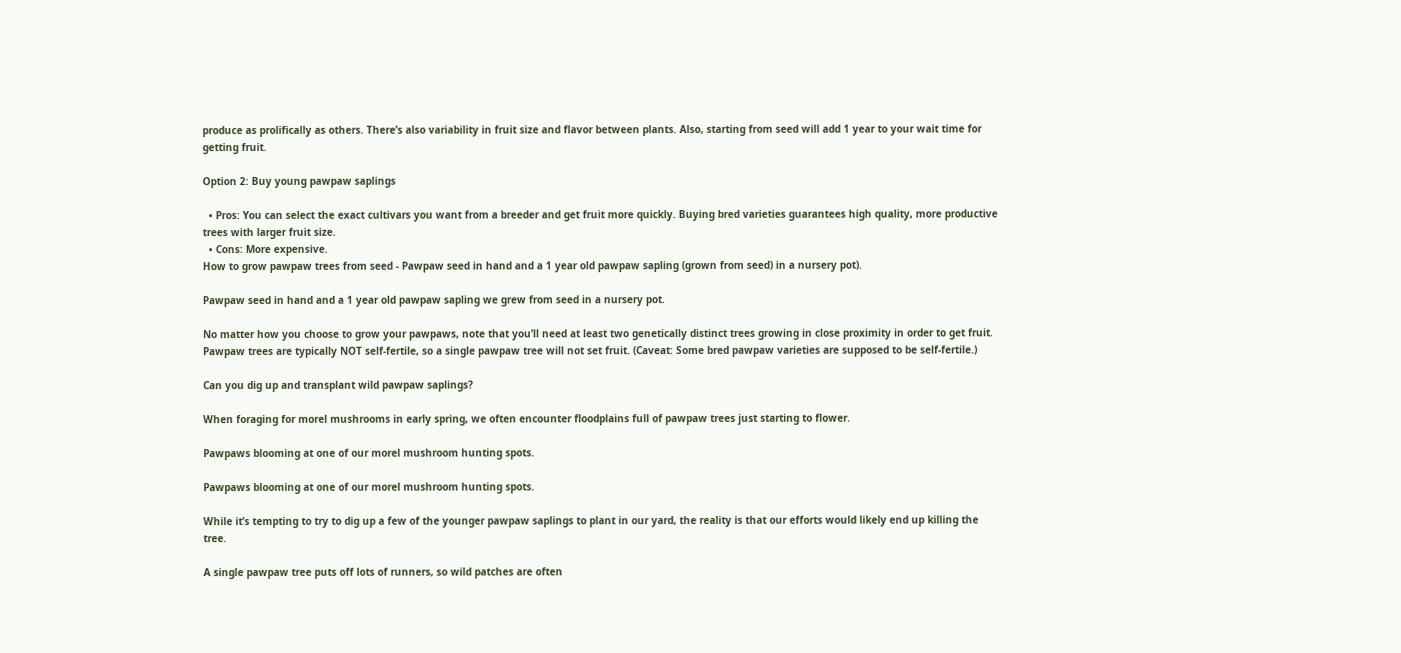produce as prolifically as others. There’s also variability in fruit size and flavor between plants. Also, starting from seed will add 1 year to your wait time for getting fruit.

Option 2: Buy young pawpaw saplings

  • Pros: You can select the exact cultivars you want from a breeder and get fruit more quickly. Buying bred varieties guarantees high quality, more productive trees with larger fruit size.
  • Cons: More expensive.
How to grow pawpaw trees from seed - Pawpaw seed in hand and a 1 year old pawpaw sapling (grown from seed) in a nursery pot).

Pawpaw seed in hand and a 1 year old pawpaw sapling we grew from seed in a nursery pot.

No matter how you choose to grow your pawpaws, note that you’ll need at least two genetically distinct trees growing in close proximity in order to get fruit. Pawpaw trees are typically NOT self-fertile, so a single pawpaw tree will not set fruit. (Caveat: Some bred pawpaw varieties are supposed to be self-fertile.)

Can you dig up and transplant wild pawpaw saplings?

When foraging for morel mushrooms in early spring, we often encounter floodplains full of pawpaw trees just starting to flower.

Pawpaws blooming at one of our morel mushroom hunting spots.

Pawpaws blooming at one of our morel mushroom hunting spots.

While it’s tempting to try to dig up a few of the younger pawpaw saplings to plant in our yard, the reality is that our efforts would likely end up killing the tree.

A single pawpaw tree puts off lots of runners, so wild patches are often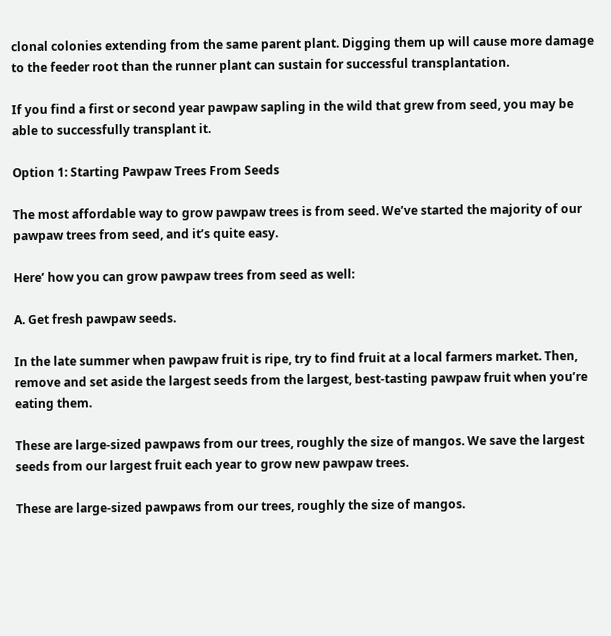clonal colonies extending from the same parent plant. Digging them up will cause more damage to the feeder root than the runner plant can sustain for successful transplantation.

If you find a first or second year pawpaw sapling in the wild that grew from seed, you may be able to successfully transplant it.

Option 1: Starting Pawpaw Trees From Seeds

The most affordable way to grow pawpaw trees is from seed. We’ve started the majority of our pawpaw trees from seed, and it’s quite easy.

Here’ how you can grow pawpaw trees from seed as well:

A. Get fresh pawpaw seeds.

In the late summer when pawpaw fruit is ripe, try to find fruit at a local farmers market. Then, remove and set aside the largest seeds from the largest, best-tasting pawpaw fruit when you’re eating them.

These are large-sized pawpaws from our trees, roughly the size of mangos. We save the largest seeds from our largest fruit each year to grow new pawpaw trees.

These are large-sized pawpaws from our trees, roughly the size of mangos.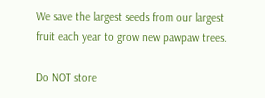We save the largest seeds from our largest fruit each year to grow new pawpaw trees.

Do NOT store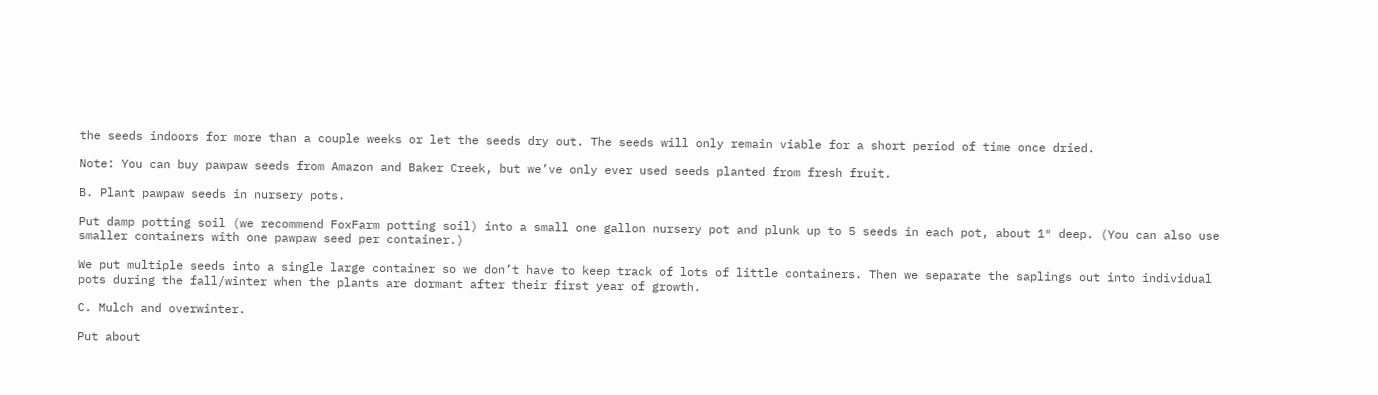the seeds indoors for more than a couple weeks or let the seeds dry out. The seeds will only remain viable for a short period of time once dried.

Note: You can buy pawpaw seeds from Amazon and Baker Creek, but we’ve only ever used seeds planted from fresh fruit.

B. Plant pawpaw seeds in nursery pots.

Put damp potting soil (we recommend FoxFarm potting soil) into a small one gallon nursery pot and plunk up to 5 seeds in each pot, about 1″ deep. (You can also use smaller containers with one pawpaw seed per container.)

We put multiple seeds into a single large container so we don’t have to keep track of lots of little containers. Then we separate the saplings out into individual pots during the fall/winter when the plants are dormant after their first year of growth.

C. Mulch and overwinter.

Put about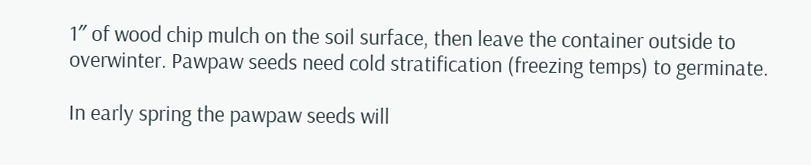1″ of wood chip mulch on the soil surface, then leave the container outside to overwinter. Pawpaw seeds need cold stratification (freezing temps) to germinate.

In early spring the pawpaw seeds will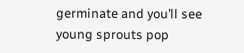germinate and you’ll see young sprouts pop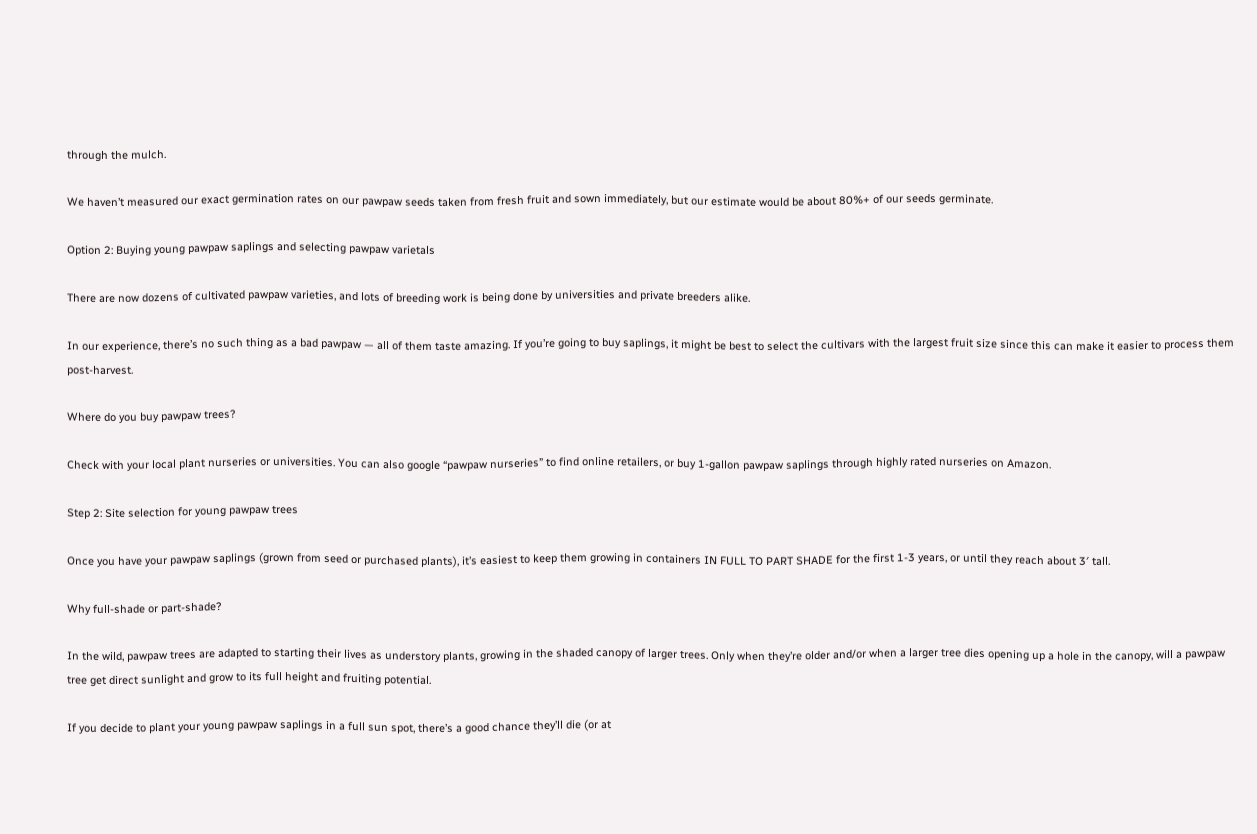through the mulch.

We haven’t measured our exact germination rates on our pawpaw seeds taken from fresh fruit and sown immediately, but our estimate would be about 80%+ of our seeds germinate.

Option 2: Buying young pawpaw saplings and selecting pawpaw varietals

There are now dozens of cultivated pawpaw varieties, and lots of breeding work is being done by universities and private breeders alike.

In our experience, there’s no such thing as a bad pawpaw — all of them taste amazing. If you’re going to buy saplings, it might be best to select the cultivars with the largest fruit size since this can make it easier to process them post-harvest.

Where do you buy pawpaw trees?

Check with your local plant nurseries or universities. You can also google “pawpaw nurseries” to find online retailers, or buy 1-gallon pawpaw saplings through highly rated nurseries on Amazon.

Step 2: Site selection for young pawpaw trees

Once you have your pawpaw saplings (grown from seed or purchased plants), it’s easiest to keep them growing in containers IN FULL TO PART SHADE for the first 1-3 years, or until they reach about 3′ tall.

Why full-shade or part-shade?

In the wild, pawpaw trees are adapted to starting their lives as understory plants, growing in the shaded canopy of larger trees. Only when they’re older and/or when a larger tree dies opening up a hole in the canopy, will a pawpaw tree get direct sunlight and grow to its full height and fruiting potential.

If you decide to plant your young pawpaw saplings in a full sun spot, there’s a good chance they’ll die (or at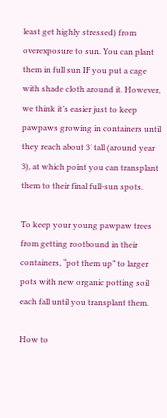least get highly stressed) from overexposure to sun. You can plant them in full sun IF you put a cage with shade cloth around it. However, we think it’s easier just to keep pawpaws growing in containers until they reach about 3′ tall (around year 3), at which point you can transplant them to their final full-sun spots.

To keep your young pawpaw trees from getting rootbound in their containers, “pot them up” to larger pots with new organic potting soil each fall until you transplant them.

How to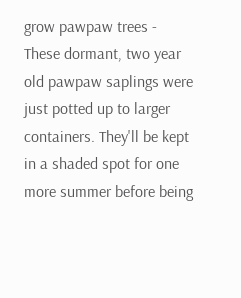grow pawpaw trees - These dormant, two year old pawpaw saplings were just potted up to larger containers. They'll be kept in a shaded spot for one more summer before being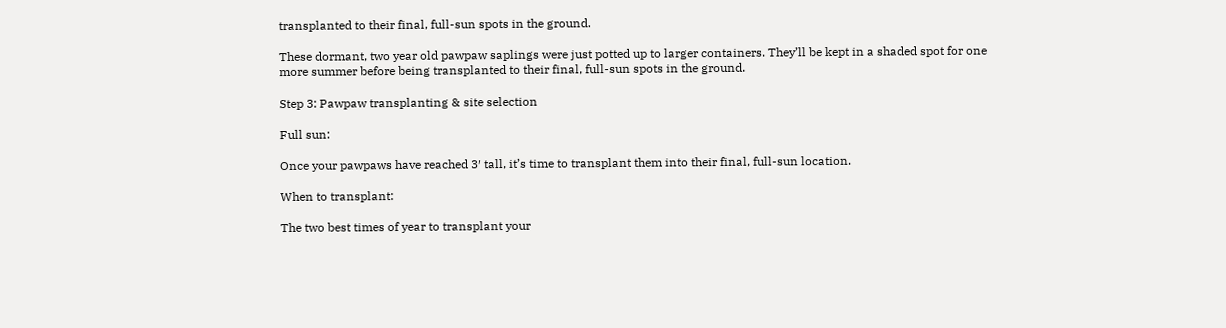transplanted to their final, full-sun spots in the ground.

These dormant, two year old pawpaw saplings were just potted up to larger containers. They’ll be kept in a shaded spot for one more summer before being transplanted to their final, full-sun spots in the ground.

Step 3: Pawpaw transplanting & site selection

Full sun:

Once your pawpaws have reached 3′ tall, it’s time to transplant them into their final, full-sun location.

When to transplant:

The two best times of year to transplant your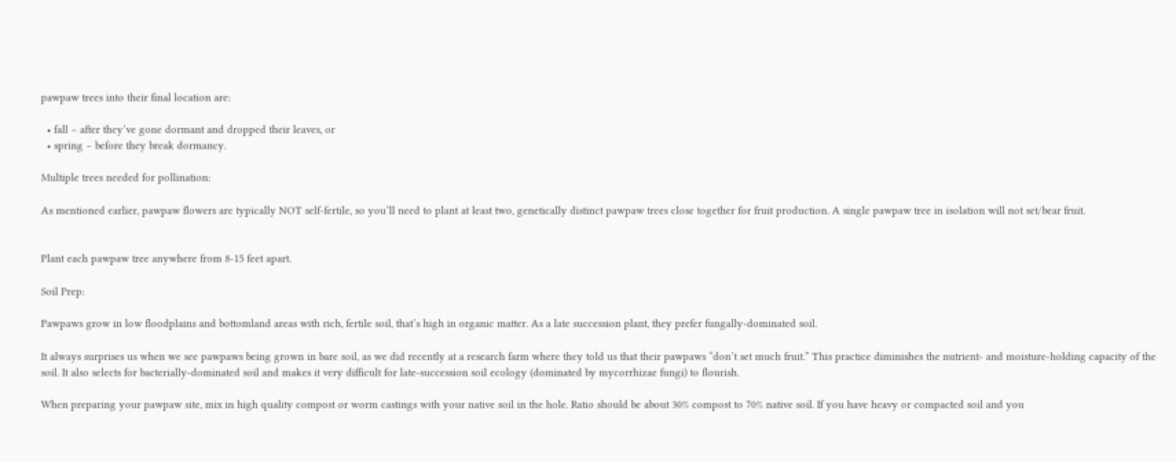pawpaw trees into their final location are:

  • fall – after they’ve gone dormant and dropped their leaves, or
  • spring – before they break dormancy.

Multiple trees needed for pollination:

As mentioned earlier, pawpaw flowers are typically NOT self-fertile, so you’ll need to plant at least two, genetically distinct pawpaw trees close together for fruit production. A single pawpaw tree in isolation will not set/bear fruit.


Plant each pawpaw tree anywhere from 8-15 feet apart.

Soil Prep:

Pawpaws grow in low floodplains and bottomland areas with rich, fertile soil, that’s high in organic matter. As a late succession plant, they prefer fungally-dominated soil.

It always surprises us when we see pawpaws being grown in bare soil, as we did recently at a research farm where they told us that their pawpaws “don’t set much fruit.” This practice diminishes the nutrient- and moisture-holding capacity of the soil. It also selects for bacterially-dominated soil and makes it very difficult for late-succession soil ecology (dominated by mycorrhizae fungi) to flourish.

When preparing your pawpaw site, mix in high quality compost or worm castings with your native soil in the hole. Ratio should be about 30% compost to 70% native soil. If you have heavy or compacted soil and you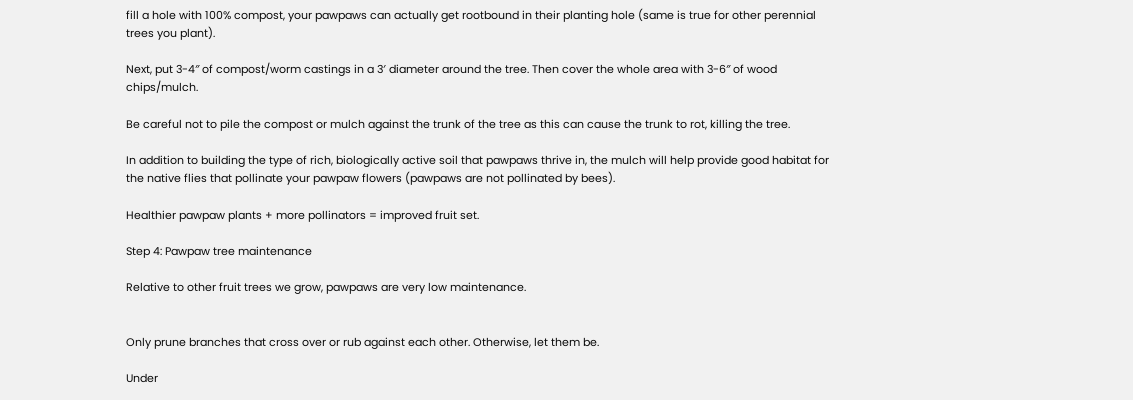fill a hole with 100% compost, your pawpaws can actually get rootbound in their planting hole (same is true for other perennial trees you plant).

Next, put 3-4″ of compost/worm castings in a 3′ diameter around the tree. Then cover the whole area with 3-6″ of wood chips/mulch.

Be careful not to pile the compost or mulch against the trunk of the tree as this can cause the trunk to rot, killing the tree.

In addition to building the type of rich, biologically active soil that pawpaws thrive in, the mulch will help provide good habitat for the native flies that pollinate your pawpaw flowers (pawpaws are not pollinated by bees).

Healthier pawpaw plants + more pollinators = improved fruit set.

Step 4: Pawpaw tree maintenance

Relative to other fruit trees we grow, pawpaws are very low maintenance.


Only prune branches that cross over or rub against each other. Otherwise, let them be.

Under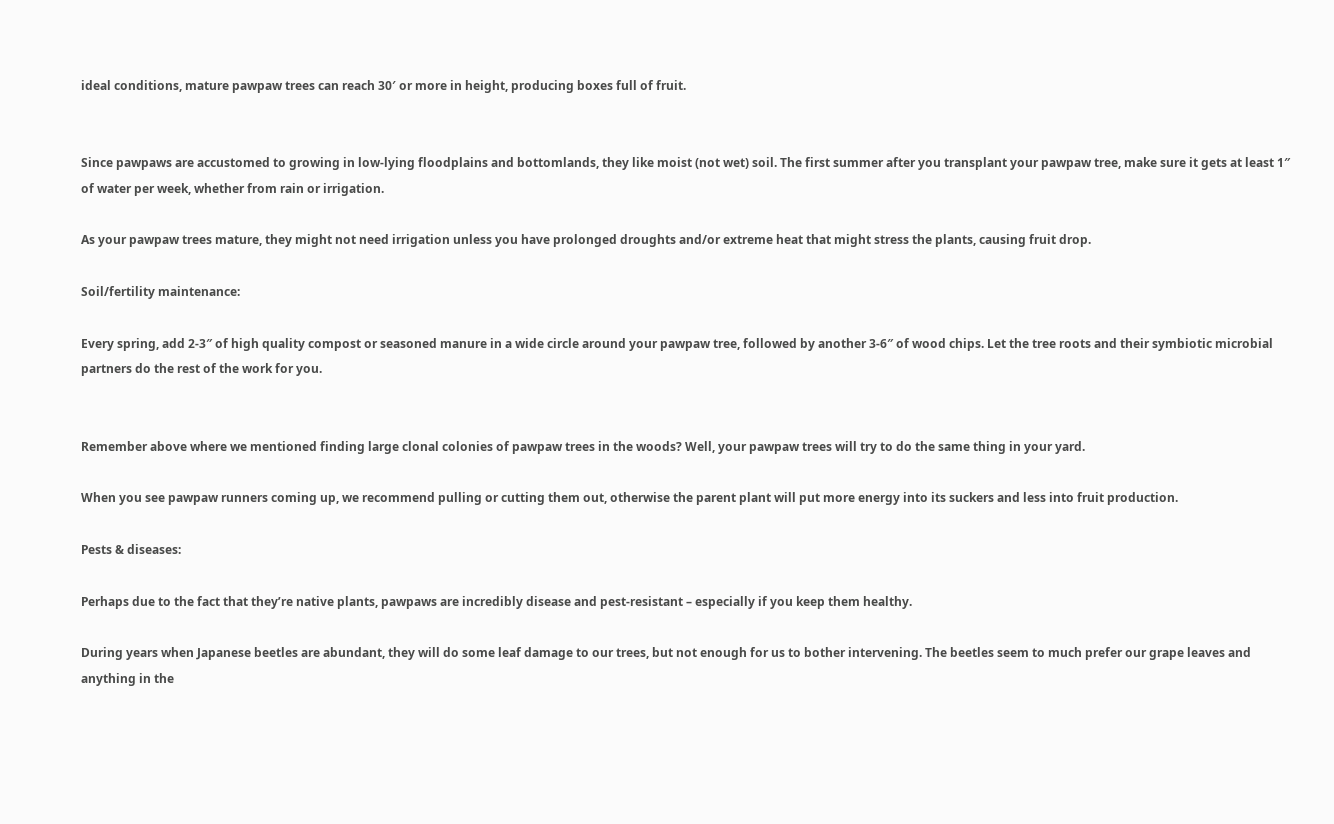ideal conditions, mature pawpaw trees can reach 30′ or more in height, producing boxes full of fruit.


Since pawpaws are accustomed to growing in low-lying floodplains and bottomlands, they like moist (not wet) soil. The first summer after you transplant your pawpaw tree, make sure it gets at least 1″ of water per week, whether from rain or irrigation.

As your pawpaw trees mature, they might not need irrigation unless you have prolonged droughts and/or extreme heat that might stress the plants, causing fruit drop.

Soil/fertility maintenance:

Every spring, add 2-3″ of high quality compost or seasoned manure in a wide circle around your pawpaw tree, followed by another 3-6″ of wood chips. Let the tree roots and their symbiotic microbial partners do the rest of the work for you.


Remember above where we mentioned finding large clonal colonies of pawpaw trees in the woods? Well, your pawpaw trees will try to do the same thing in your yard.

When you see pawpaw runners coming up, we recommend pulling or cutting them out, otherwise the parent plant will put more energy into its suckers and less into fruit production.

Pests & diseases:

Perhaps due to the fact that they’re native plants, pawpaws are incredibly disease and pest-resistant – especially if you keep them healthy.

During years when Japanese beetles are abundant, they will do some leaf damage to our trees, but not enough for us to bother intervening. The beetles seem to much prefer our grape leaves and anything in the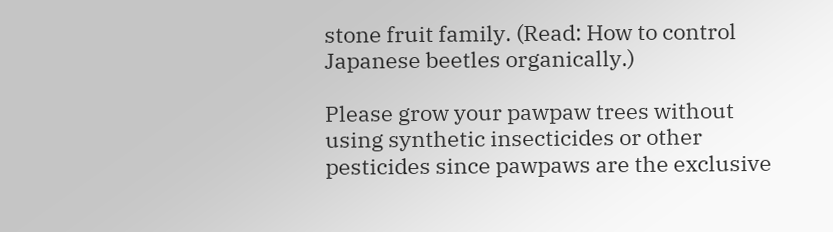stone fruit family. (Read: How to control Japanese beetles organically.)

Please grow your pawpaw trees without using synthetic insecticides or other pesticides since pawpaws are the exclusive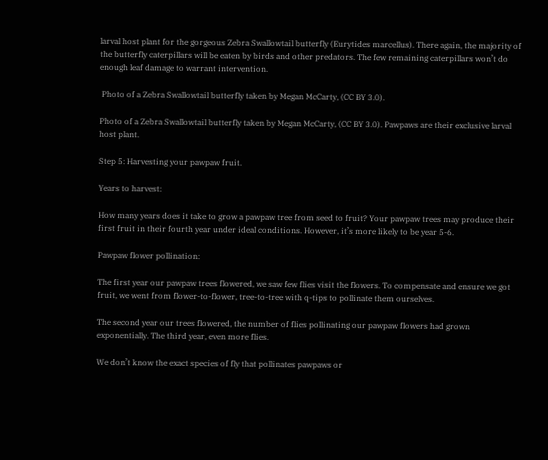larval host plant for the gorgeous Zebra Swallowtail butterfly (Eurytides marcellus). There again, the majority of the butterfly caterpillars will be eaten by birds and other predators. The few remaining caterpillars won’t do enough leaf damage to warrant intervention.

 Photo of a Zebra Swallowtail butterfly taken by Megan McCarty, (CC BY 3.0).

Photo of a Zebra Swallowtail butterfly taken by Megan McCarty, (CC BY 3.0). Pawpaws are their exclusive larval host plant.

Step 5: Harvesting your pawpaw fruit.

Years to harvest:

How many years does it take to grow a pawpaw tree from seed to fruit? Your pawpaw trees may produce their first fruit in their fourth year under ideal conditions. However, it’s more likely to be year 5-6.

Pawpaw flower pollination:

The first year our pawpaw trees flowered, we saw few flies visit the flowers. To compensate and ensure we got fruit, we went from flower-to-flower, tree-to-tree with q-tips to pollinate them ourselves.

The second year our trees flowered, the number of flies pollinating our pawpaw flowers had grown exponentially. The third year, even more flies.

We don’t know the exact species of fly that pollinates pawpaws or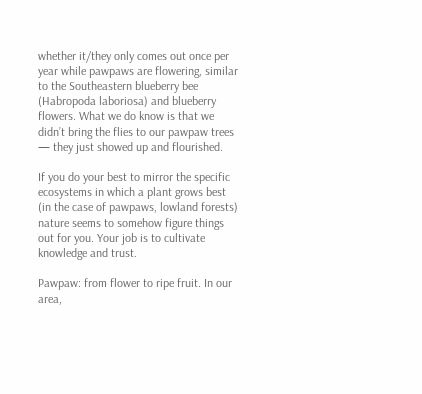whether it/they only comes out once per year while pawpaws are flowering, similar to the Southeastern blueberry bee (Habropoda laboriosa) and blueberry flowers. What we do know is that we didn’t bring the flies to our pawpaw trees — they just showed up and flourished.

If you do your best to mirror the specific ecosystems in which a plant grows best (in the case of pawpaws, lowland forests) nature seems to somehow figure things out for you. Your job is to cultivate knowledge and trust.

Pawpaw: from flower to ripe fruit. In our area,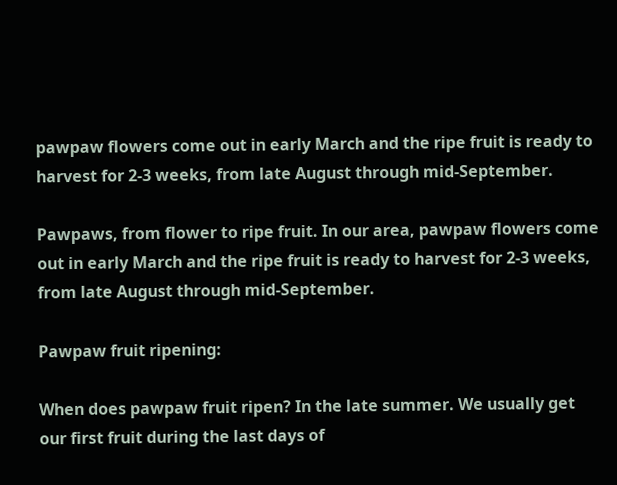pawpaw flowers come out in early March and the ripe fruit is ready to harvest for 2-3 weeks, from late August through mid-September.

Pawpaws, from flower to ripe fruit. In our area, pawpaw flowers come out in early March and the ripe fruit is ready to harvest for 2-3 weeks, from late August through mid-September.

Pawpaw fruit ripening:

When does pawpaw fruit ripen? In the late summer. We usually get our first fruit during the last days of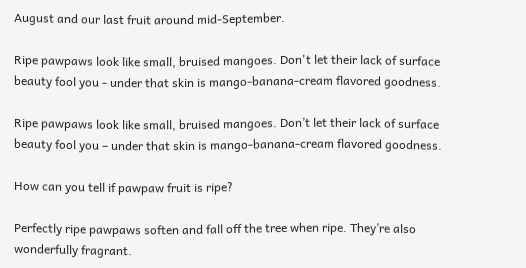August and our last fruit around mid-September.

Ripe pawpaws look like small, bruised mangoes. Don't let their lack of surface beauty fool you - under that skin is mango-banana-cream flavored goodness.

Ripe pawpaws look like small, bruised mangoes. Don’t let their lack of surface beauty fool you – under that skin is mango-banana-cream flavored goodness.

How can you tell if pawpaw fruit is ripe?

Perfectly ripe pawpaws soften and fall off the tree when ripe. They’re also wonderfully fragrant.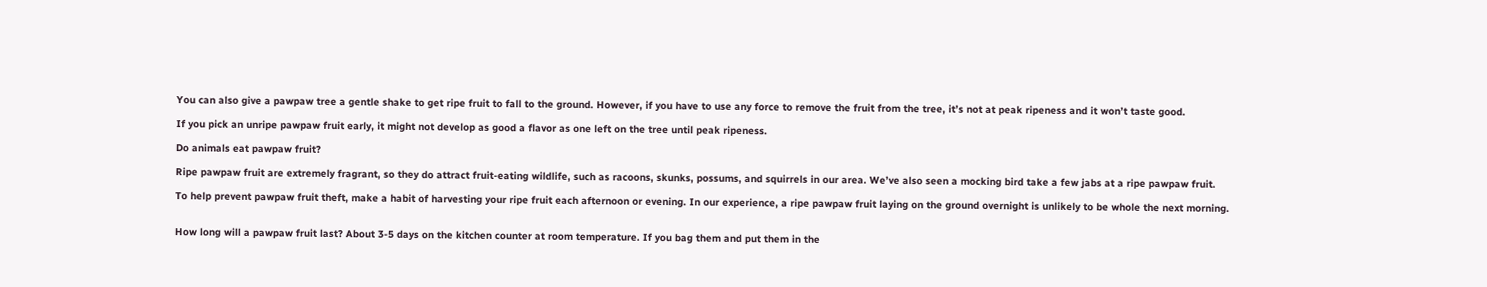You can also give a pawpaw tree a gentle shake to get ripe fruit to fall to the ground. However, if you have to use any force to remove the fruit from the tree, it’s not at peak ripeness and it won’t taste good.

If you pick an unripe pawpaw fruit early, it might not develop as good a flavor as one left on the tree until peak ripeness.

Do animals eat pawpaw fruit?

Ripe pawpaw fruit are extremely fragrant, so they do attract fruit-eating wildlife, such as racoons, skunks, possums, and squirrels in our area. We’ve also seen a mocking bird take a few jabs at a ripe pawpaw fruit.

To help prevent pawpaw fruit theft, make a habit of harvesting your ripe fruit each afternoon or evening. In our experience, a ripe pawpaw fruit laying on the ground overnight is unlikely to be whole the next morning.


How long will a pawpaw fruit last? About 3-5 days on the kitchen counter at room temperature. If you bag them and put them in the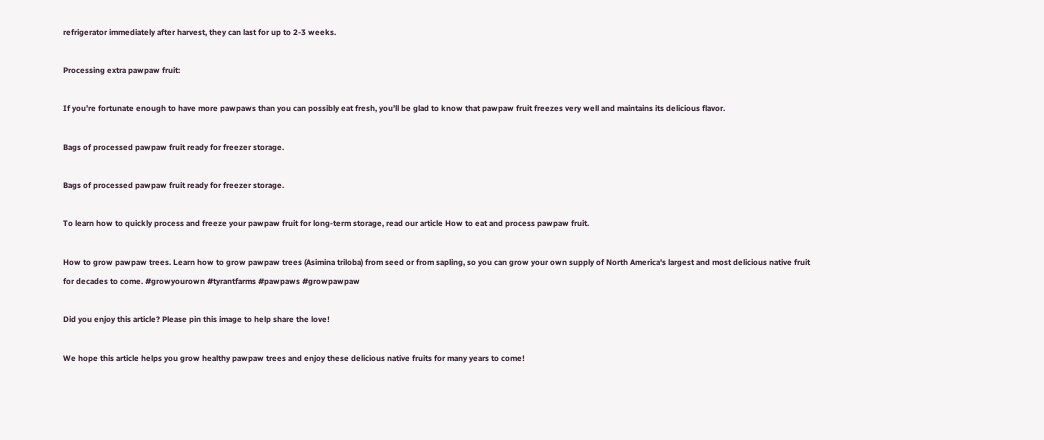refrigerator immediately after harvest, they can last for up to 2-3 weeks.

Processing extra pawpaw fruit:

If you’re fortunate enough to have more pawpaws than you can possibly eat fresh, you’ll be glad to know that pawpaw fruit freezes very well and maintains its delicious flavor.

Bags of processed pawpaw fruit ready for freezer storage.

Bags of processed pawpaw fruit ready for freezer storage.

To learn how to quickly process and freeze your pawpaw fruit for long-term storage, read our article How to eat and process pawpaw fruit.

How to grow pawpaw trees. Learn how to grow pawpaw trees (Asimina triloba) from seed or from sapling, so you can grow your own supply of North America's largest and most delicious native fruit for decades to come. #growyourown #tyrantfarms #pawpaws #growpawpaw

Did you enjoy this article? Please pin this image to help share the love!

We hope this article helps you grow healthy pawpaw trees and enjoy these delicious native fruits for many years to come!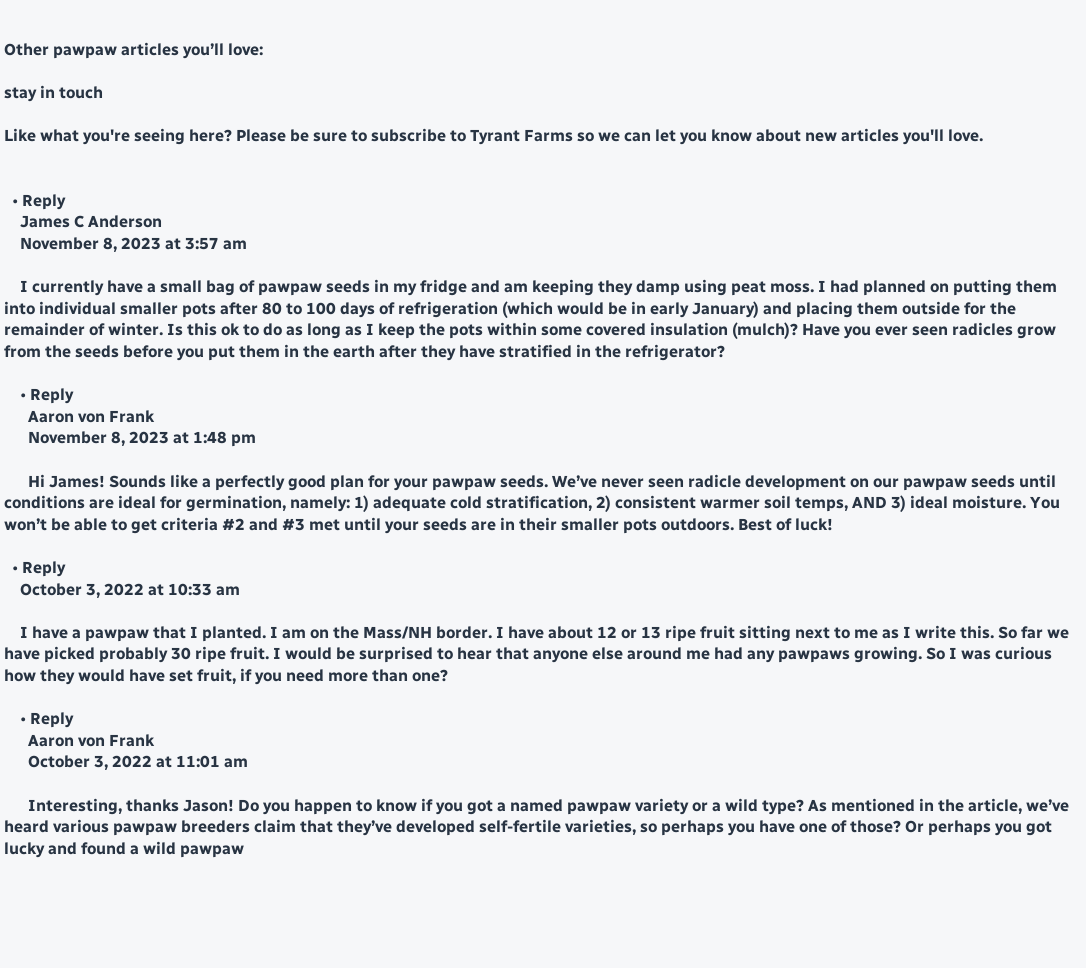Other pawpaw articles you’ll love:

stay in touch

Like what you're seeing here? Please be sure to subscribe to Tyrant Farms so we can let you know about new articles you'll love.


  • Reply
    James C Anderson
    November 8, 2023 at 3:57 am

    I currently have a small bag of pawpaw seeds in my fridge and am keeping they damp using peat moss. I had planned on putting them into individual smaller pots after 80 to 100 days of refrigeration (which would be in early January) and placing them outside for the remainder of winter. Is this ok to do as long as I keep the pots within some covered insulation (mulch)? Have you ever seen radicles grow from the seeds before you put them in the earth after they have stratified in the refrigerator?

    • Reply
      Aaron von Frank
      November 8, 2023 at 1:48 pm

      Hi James! Sounds like a perfectly good plan for your pawpaw seeds. We’ve never seen radicle development on our pawpaw seeds until conditions are ideal for germination, namely: 1) adequate cold stratification, 2) consistent warmer soil temps, AND 3) ideal moisture. You won’t be able to get criteria #2 and #3 met until your seeds are in their smaller pots outdoors. Best of luck!

  • Reply
    October 3, 2022 at 10:33 am

    I have a pawpaw that I planted. I am on the Mass/NH border. I have about 12 or 13 ripe fruit sitting next to me as I write this. So far we have picked probably 30 ripe fruit. I would be surprised to hear that anyone else around me had any pawpaws growing. So I was curious how they would have set fruit, if you need more than one?

    • Reply
      Aaron von Frank
      October 3, 2022 at 11:01 am

      Interesting, thanks Jason! Do you happen to know if you got a named pawpaw variety or a wild type? As mentioned in the article, we’ve heard various pawpaw breeders claim that they’ve developed self-fertile varieties, so perhaps you have one of those? Or perhaps you got lucky and found a wild pawpaw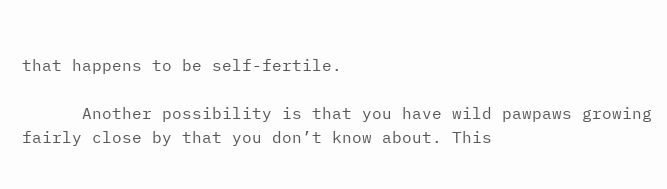that happens to be self-fertile.

      Another possibility is that you have wild pawpaws growing fairly close by that you don’t know about. This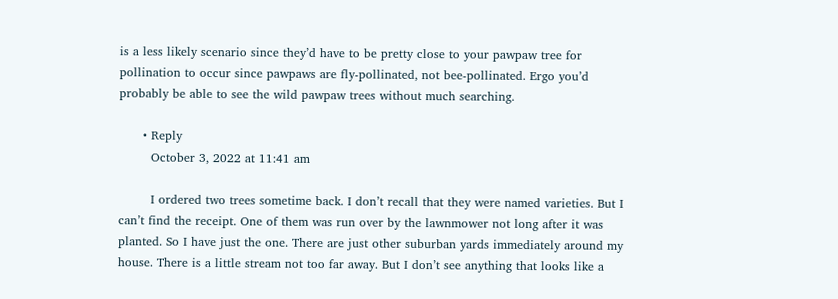is a less likely scenario since they’d have to be pretty close to your pawpaw tree for pollination to occur since pawpaws are fly-pollinated, not bee-pollinated. Ergo you’d probably be able to see the wild pawpaw trees without much searching.

      • Reply
        October 3, 2022 at 11:41 am

        I ordered two trees sometime back. I don’t recall that they were named varieties. But I can’t find the receipt. One of them was run over by the lawnmower not long after it was planted. So I have just the one. There are just other suburban yards immediately around my house. There is a little stream not too far away. But I don’t see anything that looks like a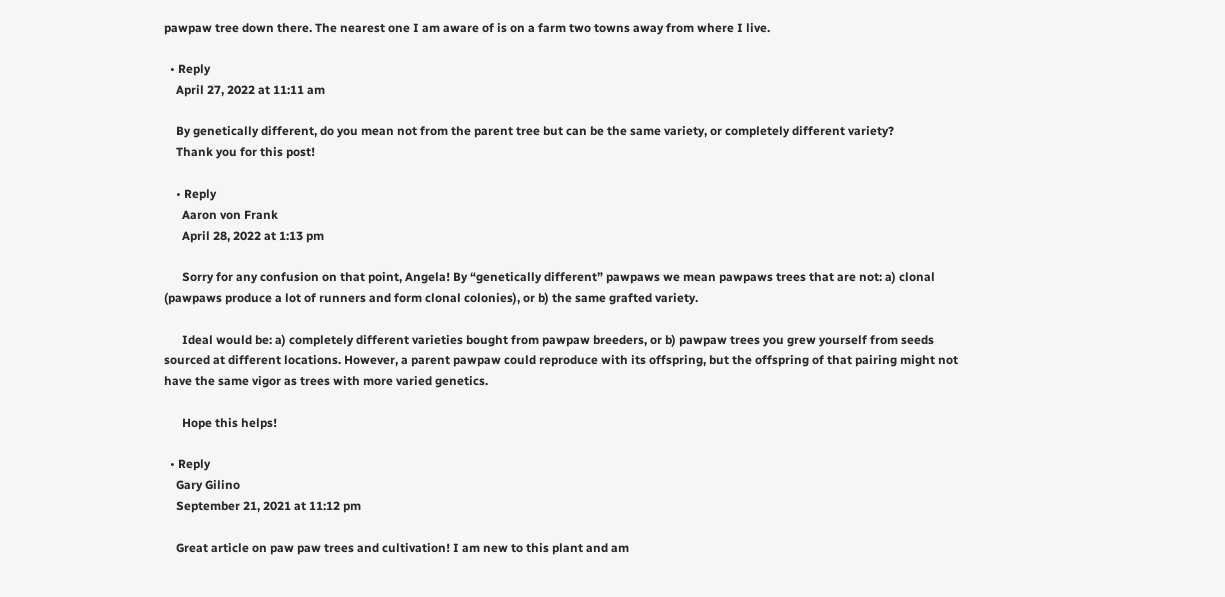pawpaw tree down there. The nearest one I am aware of is on a farm two towns away from where I live.

  • Reply
    April 27, 2022 at 11:11 am

    By genetically different, do you mean not from the parent tree but can be the same variety, or completely different variety?
    Thank you for this post!

    • Reply
      Aaron von Frank
      April 28, 2022 at 1:13 pm

      Sorry for any confusion on that point, Angela! By “genetically different” pawpaws we mean pawpaws trees that are not: a) clonal (pawpaws produce a lot of runners and form clonal colonies), or b) the same grafted variety.

      Ideal would be: a) completely different varieties bought from pawpaw breeders, or b) pawpaw trees you grew yourself from seeds sourced at different locations. However, a parent pawpaw could reproduce with its offspring, but the offspring of that pairing might not have the same vigor as trees with more varied genetics.

      Hope this helps!

  • Reply
    Gary Gilino
    September 21, 2021 at 11:12 pm

    Great article on paw paw trees and cultivation! I am new to this plant and am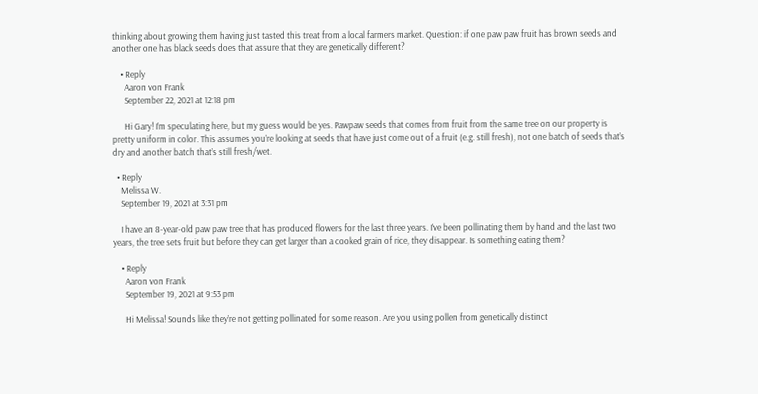thinking about growing them having just tasted this treat from a local farmers market. Question: if one paw paw fruit has brown seeds and another one has black seeds does that assure that they are genetically different?

    • Reply
      Aaron von Frank
      September 22, 2021 at 12:18 pm

      Hi Gary! I’m speculating here, but my guess would be yes. Pawpaw seeds that comes from fruit from the same tree on our property is pretty uniform in color. This assumes you’re looking at seeds that have just come out of a fruit (e.g. still fresh), not one batch of seeds that’s dry and another batch that’s still fresh/wet.

  • Reply
    Melissa W.
    September 19, 2021 at 3:31 pm

    I have an 8-year-old paw paw tree that has produced flowers for the last three years. I’ve been pollinating them by hand and the last two years, the tree sets fruit but before they can get larger than a cooked grain of rice, they disappear. Is something eating them?

    • Reply
      Aaron von Frank
      September 19, 2021 at 9:53 pm

      Hi Melissa! Sounds like they’re not getting pollinated for some reason. Are you using pollen from genetically distinct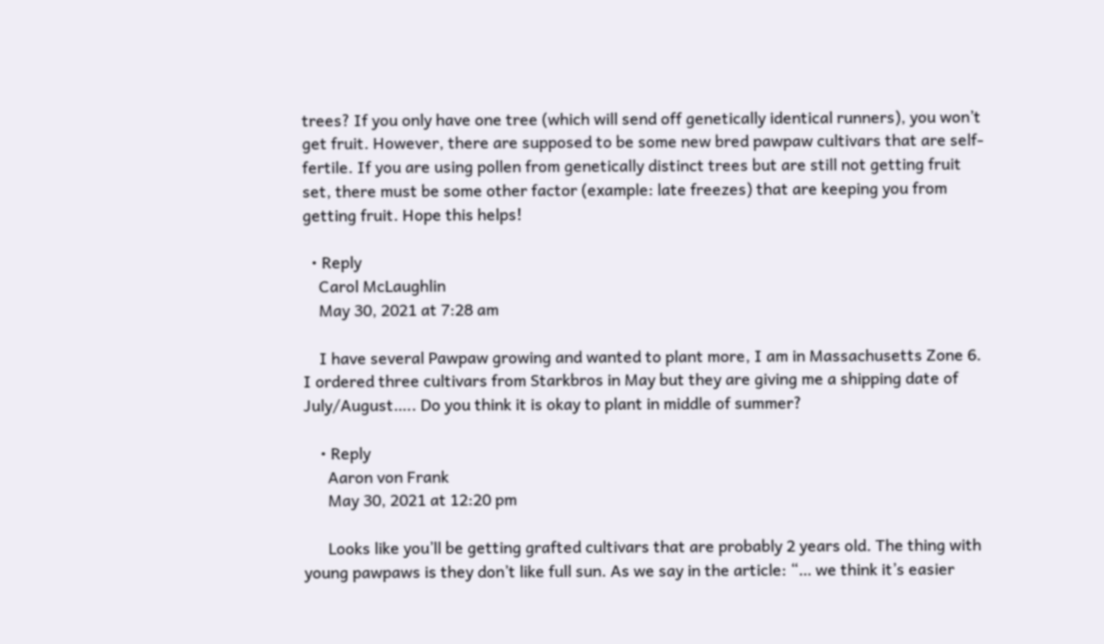trees? If you only have one tree (which will send off genetically identical runners), you won’t get fruit. However, there are supposed to be some new bred pawpaw cultivars that are self-fertile. If you are using pollen from genetically distinct trees but are still not getting fruit set, there must be some other factor (example: late freezes) that are keeping you from getting fruit. Hope this helps!

  • Reply
    Carol McLaughlin
    May 30, 2021 at 7:28 am

    I have several Pawpaw growing and wanted to plant more, I am in Massachusetts Zone 6. I ordered three cultivars from Starkbros in May but they are giving me a shipping date of July/August….. Do you think it is okay to plant in middle of summer?

    • Reply
      Aaron von Frank
      May 30, 2021 at 12:20 pm

      Looks like you’ll be getting grafted cultivars that are probably 2 years old. The thing with young pawpaws is they don’t like full sun. As we say in the article: “… we think it’s easier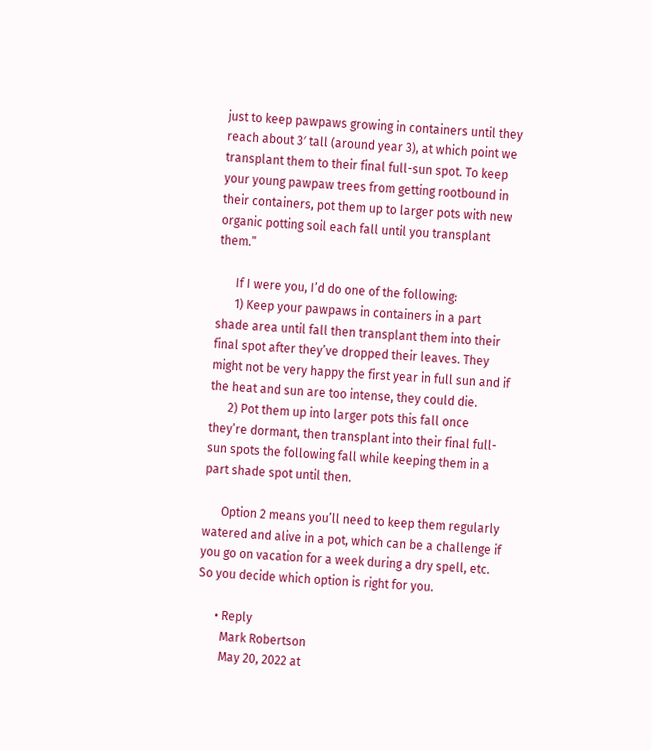just to keep pawpaws growing in containers until they reach about 3′ tall (around year 3), at which point we transplant them to their final full-sun spot. To keep your young pawpaw trees from getting rootbound in their containers, pot them up to larger pots with new organic potting soil each fall until you transplant them.”

      If I were you, I’d do one of the following:
      1) Keep your pawpaws in containers in a part shade area until fall then transplant them into their final spot after they’ve dropped their leaves. They might not be very happy the first year in full sun and if the heat and sun are too intense, they could die.
      2) Pot them up into larger pots this fall once they’re dormant, then transplant into their final full-sun spots the following fall while keeping them in a part shade spot until then.

      Option 2 means you’ll need to keep them regularly watered and alive in a pot, which can be a challenge if you go on vacation for a week during a dry spell, etc. So you decide which option is right for you.

      • Reply
        Mark Robertson
        May 20, 2022 at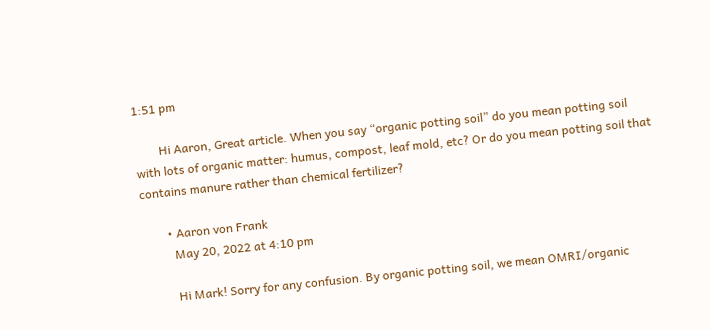1:51 pm

        Hi Aaron, Great article. When you say “organic potting soil” do you mean potting soil with lots of organic matter: humus, compost, leaf mold, etc? Or do you mean potting soil that contains manure rather than chemical fertilizer?

        • Aaron von Frank
          May 20, 2022 at 4:10 pm

          Hi Mark! Sorry for any confusion. By organic potting soil, we mean OMRI/organic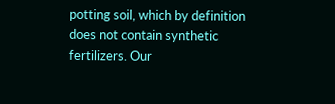potting soil, which by definition does not contain synthetic fertilizers. Our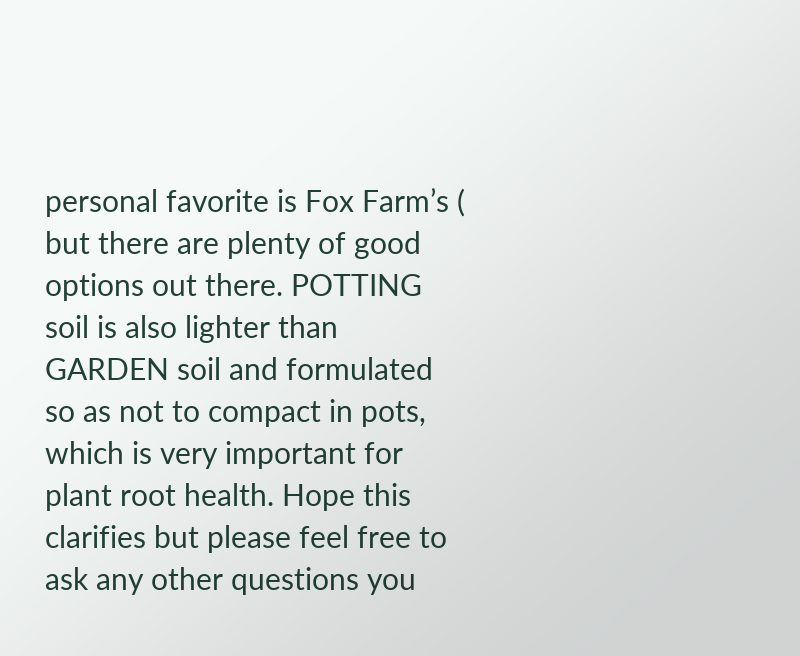personal favorite is Fox Farm’s ( but there are plenty of good options out there. POTTING soil is also lighter than GARDEN soil and formulated so as not to compact in pots, which is very important for plant root health. Hope this clarifies but please feel free to ask any other questions you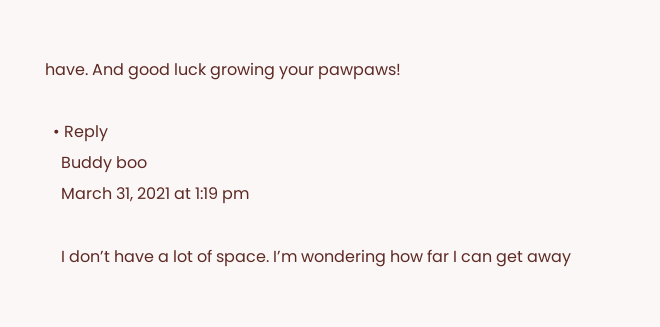have. And good luck growing your pawpaws!

  • Reply
    Buddy boo
    March 31, 2021 at 1:19 pm

    I don’t have a lot of space. I’m wondering how far I can get away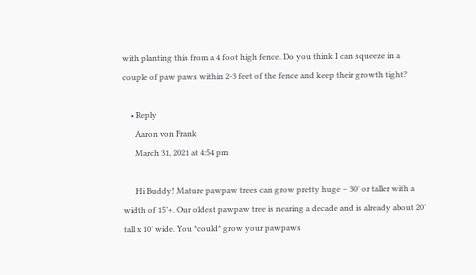with planting this from a 4 foot high fence. Do you think I can squeeze in a couple of paw paws within 2-3 feet of the fence and keep their growth tight?

    • Reply
      Aaron von Frank
      March 31, 2021 at 4:54 pm

      Hi Buddy! Mature pawpaw trees can grow pretty huge – 30′ or taller with a width of 15’+. Our oldest pawpaw tree is nearing a decade and is already about 20′ tall x 10′ wide. You *could* grow your pawpaws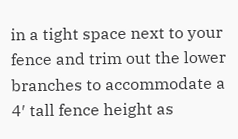in a tight space next to your fence and trim out the lower branches to accommodate a 4′ tall fence height as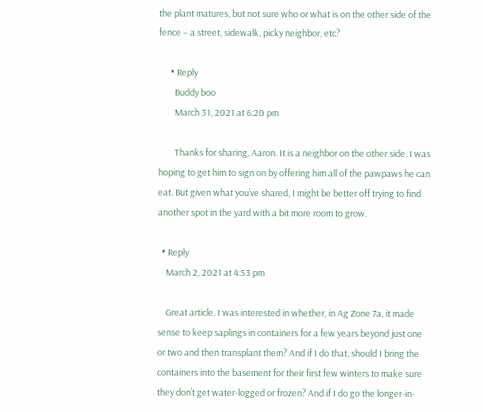the plant matures, but not sure who or what is on the other side of the fence – a street, sidewalk, picky neighbor, etc?

      • Reply
        Buddy boo
        March 31, 2021 at 6:20 pm

        Thanks for sharing, Aaron. It is a neighbor on the other side. I was hoping to get him to sign on by offering him all of the pawpaws he can eat. But given what you’ve shared, I might be better off trying to find another spot in the yard with a bit more room to grow.

  • Reply
    March 2, 2021 at 4:53 pm

    Great article. I was interested in whether, in Ag Zone 7a, it made sense to keep saplings in containers for a few years beyond just one or two and then transplant them? And if I do that, should I bring the containers into the basement for their first few winters to make sure they don’t get water-logged or frozen? And if I do go the longer-in-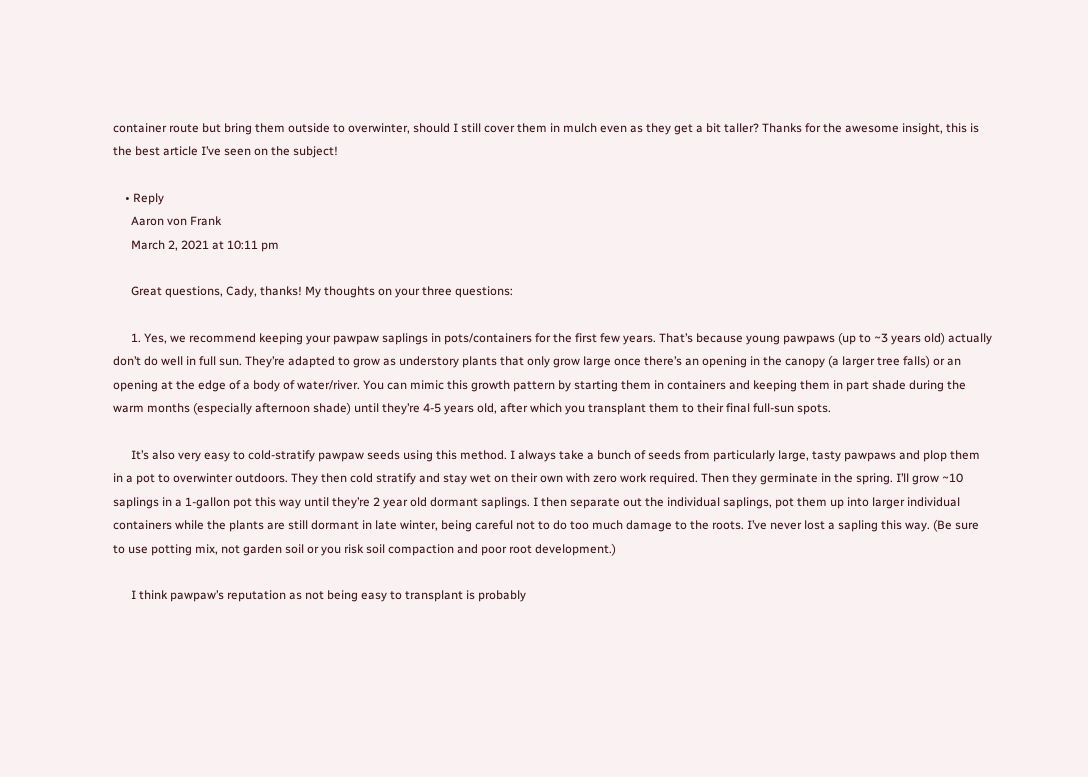container route but bring them outside to overwinter, should I still cover them in mulch even as they get a bit taller? Thanks for the awesome insight, this is the best article I’ve seen on the subject!

    • Reply
      Aaron von Frank
      March 2, 2021 at 10:11 pm

      Great questions, Cady, thanks! My thoughts on your three questions:

      1. Yes, we recommend keeping your pawpaw saplings in pots/containers for the first few years. That’s because young pawpaws (up to ~3 years old) actually don’t do well in full sun. They’re adapted to grow as understory plants that only grow large once there’s an opening in the canopy (a larger tree falls) or an opening at the edge of a body of water/river. You can mimic this growth pattern by starting them in containers and keeping them in part shade during the warm months (especially afternoon shade) until they’re 4-5 years old, after which you transplant them to their final full-sun spots.

      It’s also very easy to cold-stratify pawpaw seeds using this method. I always take a bunch of seeds from particularly large, tasty pawpaws and plop them in a pot to overwinter outdoors. They then cold stratify and stay wet on their own with zero work required. Then they germinate in the spring. I’ll grow ~10 saplings in a 1-gallon pot this way until they’re 2 year old dormant saplings. I then separate out the individual saplings, pot them up into larger individual containers while the plants are still dormant in late winter, being careful not to do too much damage to the roots. I’ve never lost a sapling this way. (Be sure to use potting mix, not garden soil or you risk soil compaction and poor root development.)

      I think pawpaw’s reputation as not being easy to transplant is probably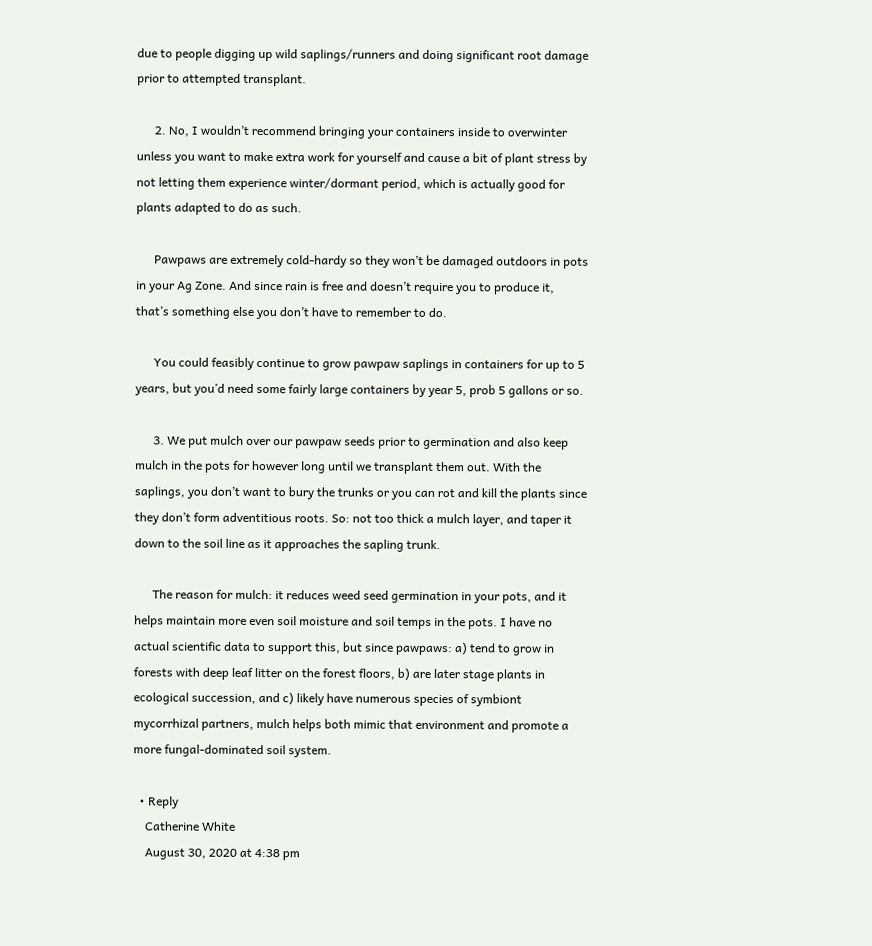due to people digging up wild saplings/runners and doing significant root damage prior to attempted transplant.

      2. No, I wouldn’t recommend bringing your containers inside to overwinter unless you want to make extra work for yourself and cause a bit of plant stress by not letting them experience winter/dormant period, which is actually good for plants adapted to do as such.

      Pawpaws are extremely cold-hardy so they won’t be damaged outdoors in pots in your Ag Zone. And since rain is free and doesn’t require you to produce it, that’s something else you don’t have to remember to do.

      You could feasibly continue to grow pawpaw saplings in containers for up to 5 years, but you’d need some fairly large containers by year 5, prob 5 gallons or so.

      3. We put mulch over our pawpaw seeds prior to germination and also keep mulch in the pots for however long until we transplant them out. With the saplings, you don’t want to bury the trunks or you can rot and kill the plants since they don’t form adventitious roots. So: not too thick a mulch layer, and taper it down to the soil line as it approaches the sapling trunk.

      The reason for mulch: it reduces weed seed germination in your pots, and it helps maintain more even soil moisture and soil temps in the pots. I have no actual scientific data to support this, but since pawpaws: a) tend to grow in forests with deep leaf litter on the forest floors, b) are later stage plants in ecological succession, and c) likely have numerous species of symbiont mycorrhizal partners, mulch helps both mimic that environment and promote a more fungal-dominated soil system.

  • Reply
    Catherine White
    August 30, 2020 at 4:38 pm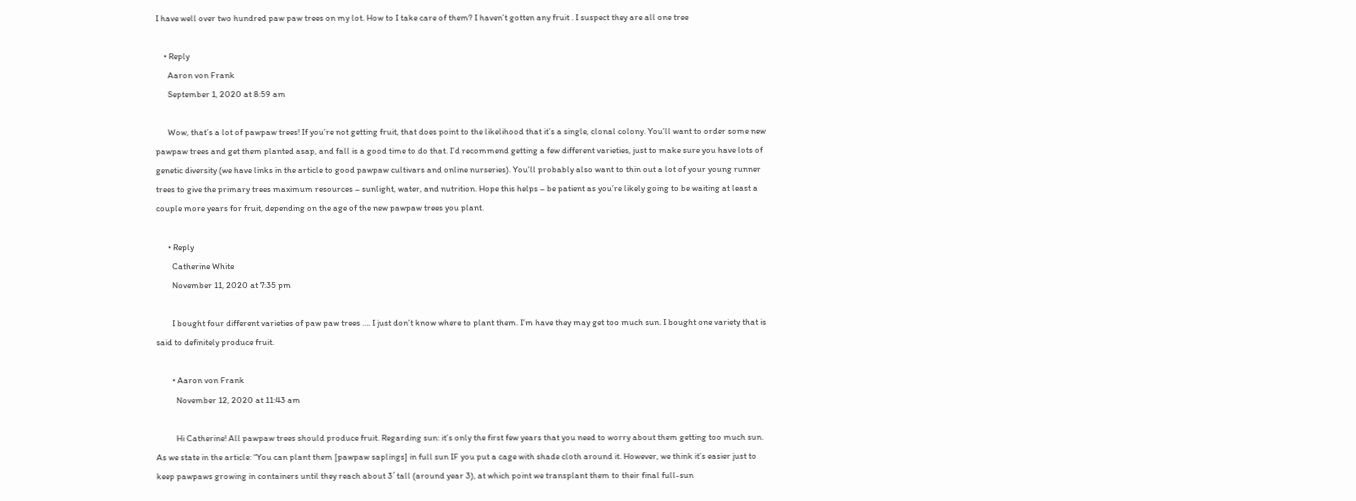I have well over two hundred paw paw trees on my lot. How to I take care of them? I haven’t gotten any fruit . I suspect they are all one tree

    • Reply
      Aaron von Frank
      September 1, 2020 at 8:59 am

      Wow, that’s a lot of pawpaw trees! If you’re not getting fruit, that does point to the likelihood that it’s a single, clonal colony. You’ll want to order some new pawpaw trees and get them planted asap, and fall is a good time to do that. I’d recommend getting a few different varieties, just to make sure you have lots of genetic diversity (we have links in the article to good pawpaw cultivars and online nurseries). You’ll probably also want to thin out a lot of your young runner trees to give the primary trees maximum resources – sunlight, water, and nutrition. Hope this helps – be patient as you’re likely going to be waiting at least a couple more years for fruit, depending on the age of the new pawpaw trees you plant.

      • Reply
        Catherine White
        November 11, 2020 at 7:35 pm

        I bought four different varieties of paw paw trees …. I just don’t know where to plant them. I’m have they may get too much sun. I bought one variety that is said to definitely produce fruit.

        • Aaron von Frank
          November 12, 2020 at 11:43 am

          Hi Catherine! All pawpaw trees should produce fruit. Regarding sun: it’s only the first few years that you need to worry about them getting too much sun. As we state in the article: “You can plant them [pawpaw saplings] in full sun IF you put a cage with shade cloth around it. However, we think it’s easier just to keep pawpaws growing in containers until they reach about 3′ tall (around year 3), at which point we transplant them to their final full-sun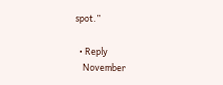spot.”

  • Reply
    November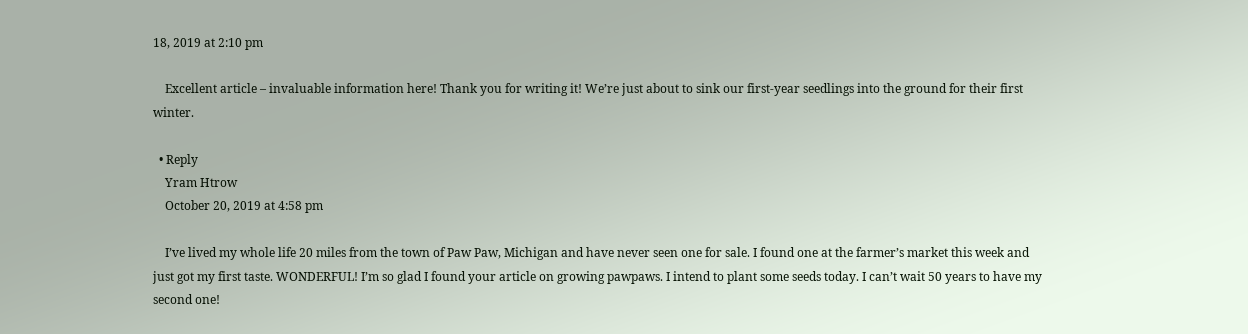18, 2019 at 2:10 pm

    Excellent article – invaluable information here! Thank you for writing it! We’re just about to sink our first-year seedlings into the ground for their first winter.

  • Reply
    Yram Htrow
    October 20, 2019 at 4:58 pm

    I’ve lived my whole life 20 miles from the town of Paw Paw, Michigan and have never seen one for sale. I found one at the farmer’s market this week and just got my first taste. WONDERFUL! I’m so glad I found your article on growing pawpaws. I intend to plant some seeds today. I can’t wait 50 years to have my second one!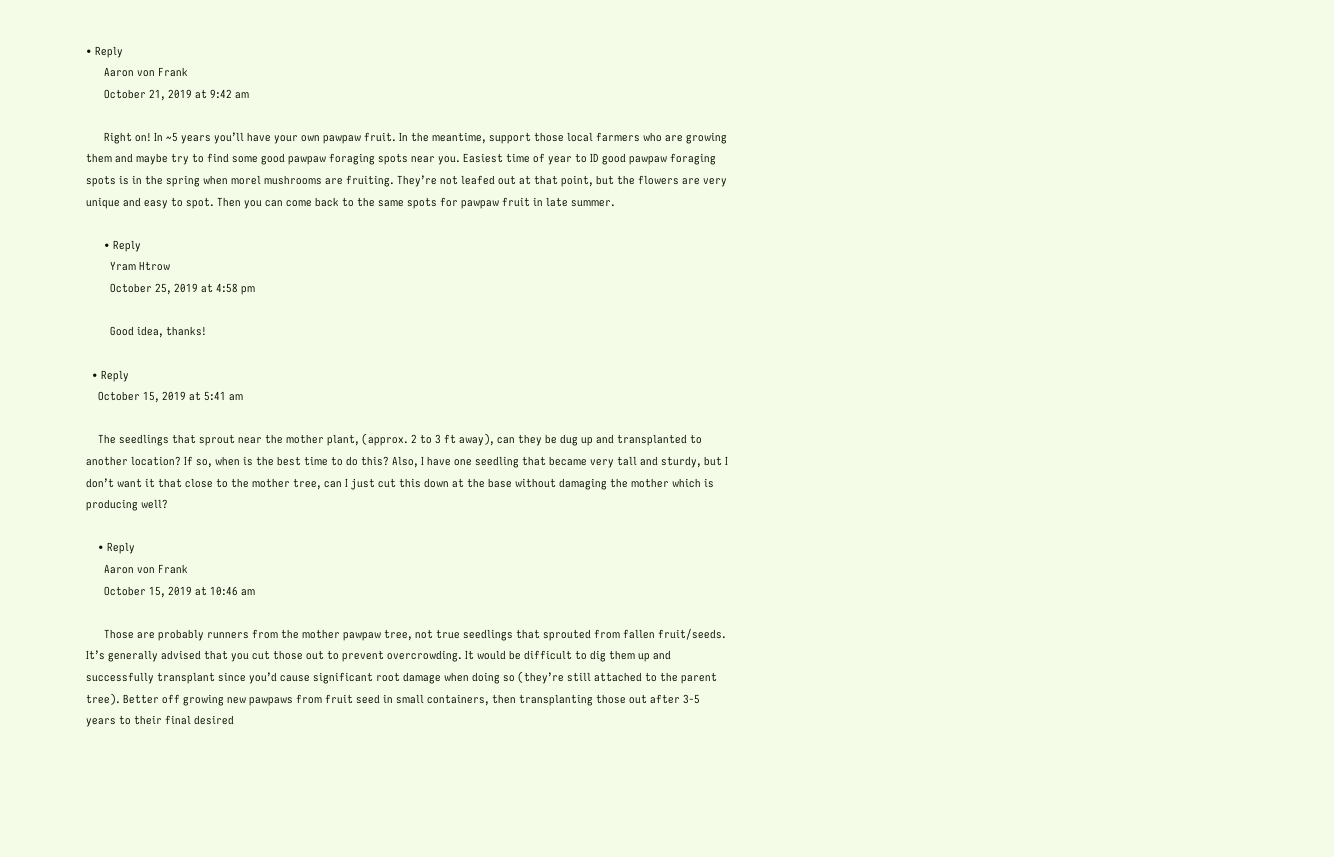• Reply
      Aaron von Frank
      October 21, 2019 at 9:42 am

      Right on! In ~5 years you’ll have your own pawpaw fruit. In the meantime, support those local farmers who are growing them and maybe try to find some good pawpaw foraging spots near you. Easiest time of year to ID good pawpaw foraging spots is in the spring when morel mushrooms are fruiting. They’re not leafed out at that point, but the flowers are very unique and easy to spot. Then you can come back to the same spots for pawpaw fruit in late summer.

      • Reply
        Yram Htrow
        October 25, 2019 at 4:58 pm

        Good idea, thanks!

  • Reply
    October 15, 2019 at 5:41 am

    The seedlings that sprout near the mother plant, (approx. 2 to 3 ft away), can they be dug up and transplanted to another location? If so, when is the best time to do this? Also, I have one seedling that became very tall and sturdy, but I don’t want it that close to the mother tree, can I just cut this down at the base without damaging the mother which is producing well?

    • Reply
      Aaron von Frank
      October 15, 2019 at 10:46 am

      Those are probably runners from the mother pawpaw tree, not true seedlings that sprouted from fallen fruit/seeds. It’s generally advised that you cut those out to prevent overcrowding. It would be difficult to dig them up and successfully transplant since you’d cause significant root damage when doing so (they’re still attached to the parent tree). Better off growing new pawpaws from fruit seed in small containers, then transplanting those out after 3-5 years to their final desired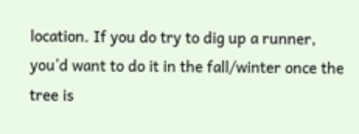location. If you do try to dig up a runner, you’d want to do it in the fall/winter once the tree is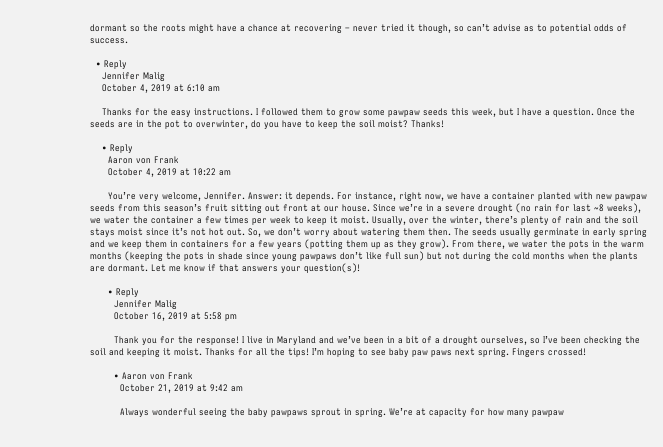dormant so the roots might have a chance at recovering – never tried it though, so can’t advise as to potential odds of success.

  • Reply
    Jennifer Malig
    October 4, 2019 at 6:10 am

    Thanks for the easy instructions. I followed them to grow some pawpaw seeds this week, but I have a question. Once the seeds are in the pot to overwinter, do you have to keep the soil moist? Thanks!

    • Reply
      Aaron von Frank
      October 4, 2019 at 10:22 am

      You’re very welcome, Jennifer. Answer: it depends. For instance, right now, we have a container planted with new pawpaw seeds from this season’s fruit sitting out front at our house. Since we’re in a severe drought (no rain for last ~8 weeks), we water the container a few times per week to keep it moist. Usually, over the winter, there’s plenty of rain and the soil stays moist since it’s not hot out. So, we don’t worry about watering them then. The seeds usually germinate in early spring and we keep them in containers for a few years (potting them up as they grow). From there, we water the pots in the warm months (keeping the pots in shade since young pawpaws don’t like full sun) but not during the cold months when the plants are dormant. Let me know if that answers your question(s)!

      • Reply
        Jennifer Malig
        October 16, 2019 at 5:58 pm

        Thank you for the response! I live in Maryland and we’ve been in a bit of a drought ourselves, so I’ve been checking the soil and keeping it moist. Thanks for all the tips! I’m hoping to see baby paw paws next spring. Fingers crossed!

        • Aaron von Frank
          October 21, 2019 at 9:42 am

          Always wonderful seeing the baby pawpaws sprout in spring. We’re at capacity for how many pawpaw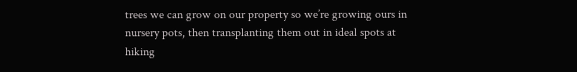trees we can grow on our property so we’re growing ours in nursery pots, then transplanting them out in ideal spots at hiking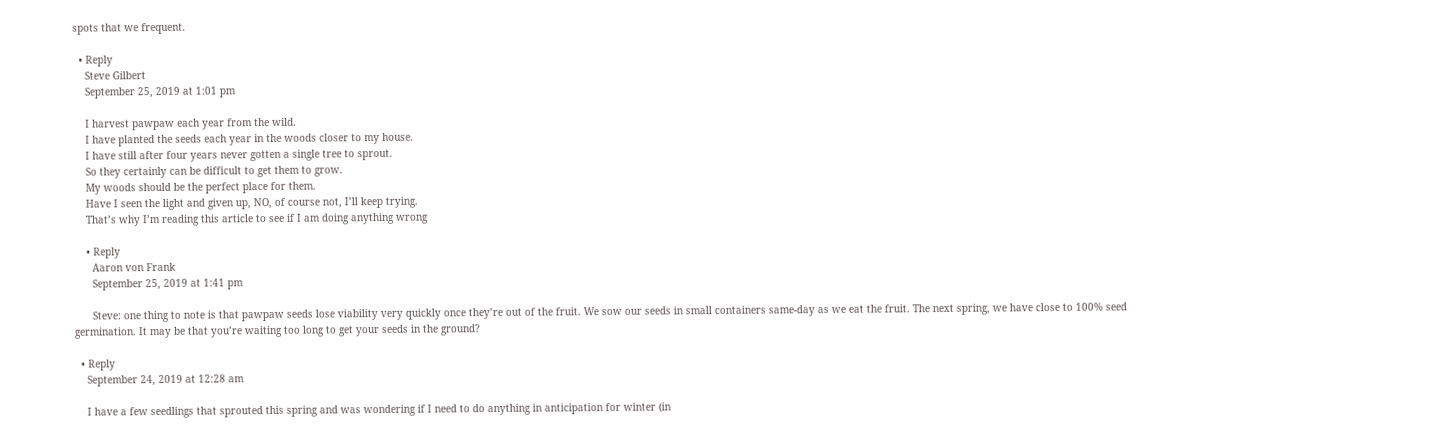spots that we frequent.

  • Reply
    Steve Gilbert
    September 25, 2019 at 1:01 pm

    I harvest pawpaw each year from the wild.
    I have planted the seeds each year in the woods closer to my house.
    I have still after four years never gotten a single tree to sprout.
    So they certainly can be difficult to get them to grow.
    My woods should be the perfect place for them.
    Have I seen the light and given up, NO, of course not, I’ll keep trying.
    That’s why I’m reading this article to see if I am doing anything wrong

    • Reply
      Aaron von Frank
      September 25, 2019 at 1:41 pm

      Steve: one thing to note is that pawpaw seeds lose viability very quickly once they’re out of the fruit. We sow our seeds in small containers same-day as we eat the fruit. The next spring, we have close to 100% seed germination. It may be that you’re waiting too long to get your seeds in the ground?

  • Reply
    September 24, 2019 at 12:28 am

    I have a few seedlings that sprouted this spring and was wondering if I need to do anything in anticipation for winter (in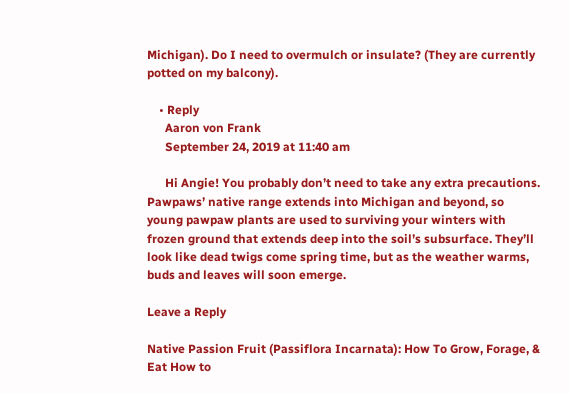Michigan). Do I need to overmulch or insulate? (They are currently potted on my balcony).

    • Reply
      Aaron von Frank
      September 24, 2019 at 11:40 am

      Hi Angie! You probably don’t need to take any extra precautions. Pawpaws’ native range extends into Michigan and beyond, so young pawpaw plants are used to surviving your winters with frozen ground that extends deep into the soil’s subsurface. They’ll look like dead twigs come spring time, but as the weather warms, buds and leaves will soon emerge.

Leave a Reply

Native Passion Fruit (Passiflora Incarnata): How To Grow, Forage, & Eat How to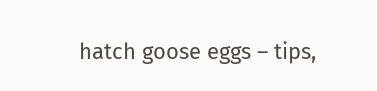hatch goose eggs – tips,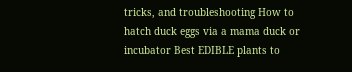tricks, and troubleshooting How to hatch duck eggs via a mama duck or incubator Best EDIBLE plants to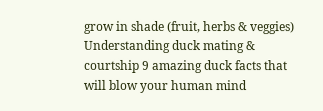grow in shade (fruit, herbs & veggies) Understanding duck mating & courtship 9 amazing duck facts that will blow your human mind